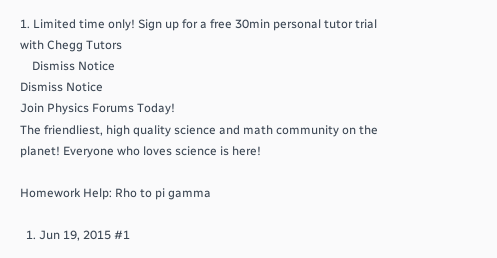1. Limited time only! Sign up for a free 30min personal tutor trial with Chegg Tutors
    Dismiss Notice
Dismiss Notice
Join Physics Forums Today!
The friendliest, high quality science and math community on the planet! Everyone who loves science is here!

Homework Help: Rho to pi gamma

  1. Jun 19, 2015 #1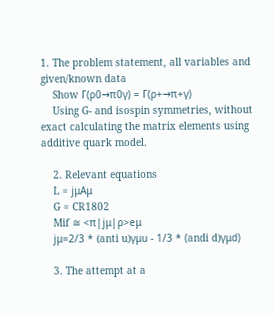1. The problem statement, all variables and given/known data
    Show Γ(ρ0→π0γ) = Γ(ρ+→π+γ)
    Using G- and isospin symmetries, without exact calculating the matrix elements using additive quark model.

    2. Relevant equations
    L = jμAμ
    G = CR1802
    Mif ≅ <π|jμ|ρ>eμ
    jμ=2/3 * (anti u)γμu - 1/3 * (andi d)γμd)

    3. The attempt at a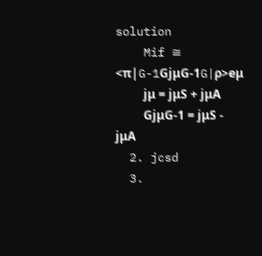solution
    Mif ≅ <π|G-1GjμG-1G|ρ>eμ
    jμ = jμS + jμA
    GjμG-1 = jμS - jμA
  2. jcsd
  3.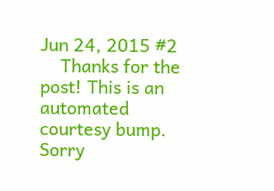Jun 24, 2015 #2
    Thanks for the post! This is an automated courtesy bump. Sorry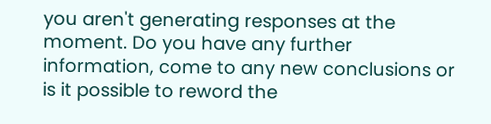you aren't generating responses at the moment. Do you have any further information, come to any new conclusions or is it possible to reword the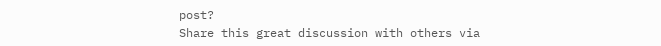post?
Share this great discussion with others via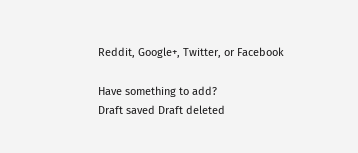Reddit, Google+, Twitter, or Facebook

Have something to add?
Draft saved Draft deleted